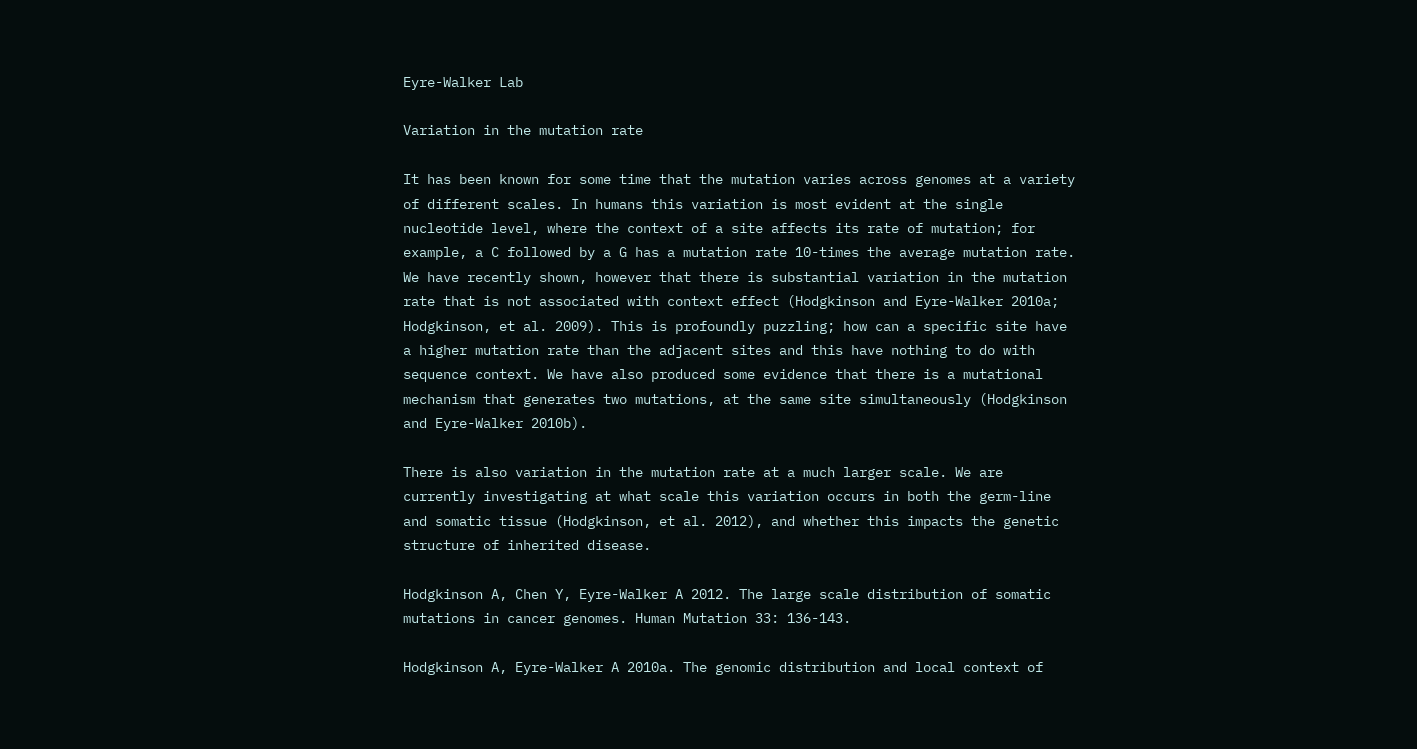Eyre-Walker Lab

Variation in the mutation rate

It has been known for some time that the mutation varies across genomes at a variety of different scales. In humans this variation is most evident at the single nucleotide level, where the context of a site affects its rate of mutation; for example, a C followed by a G has a mutation rate 10-times the average mutation rate. We have recently shown, however that there is substantial variation in the mutation rate that is not associated with context effect (Hodgkinson and Eyre-Walker 2010a; Hodgkinson, et al. 2009). This is profoundly puzzling; how can a specific site have a higher mutation rate than the adjacent sites and this have nothing to do with sequence context. We have also produced some evidence that there is a mutational mechanism that generates two mutations, at the same site simultaneously (Hodgkinson and Eyre-Walker 2010b).

There is also variation in the mutation rate at a much larger scale. We are currently investigating at what scale this variation occurs in both the germ-line and somatic tissue (Hodgkinson, et al. 2012), and whether this impacts the genetic structure of inherited disease.

Hodgkinson A, Chen Y, Eyre-Walker A 2012. The large scale distribution of somatic mutations in cancer genomes. Human Mutation 33: 136-143.

Hodgkinson A, Eyre-Walker A 2010a. The genomic distribution and local context of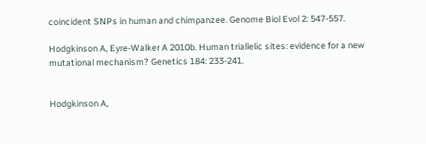coincident SNPs in human and chimpanzee. Genome Biol Evol 2: 547-557.

Hodgkinson A, Eyre-Walker A 2010b. Human triallelic sites: evidence for a new mutational mechanism? Genetics 184: 233-241.


Hodgkinson A,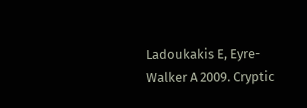Ladoukakis E, Eyre-Walker A 2009. Cryptic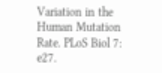Variation in the Human Mutation Rate. PLoS Biol 7: e27.